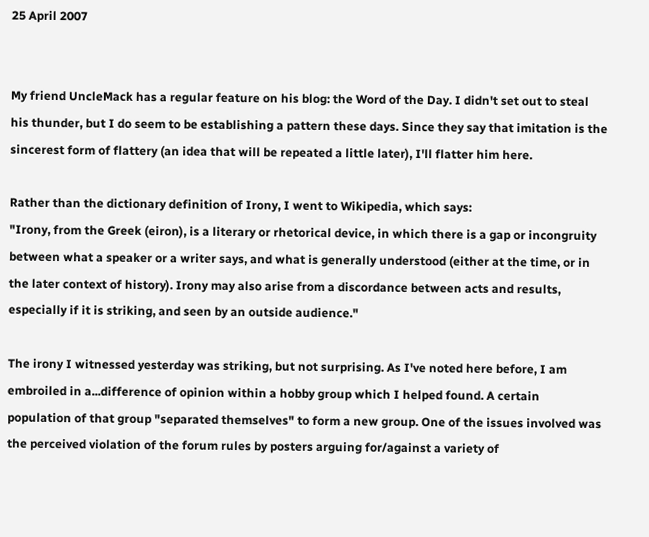25 April 2007


My friend UncleMack has a regular feature on his blog: the Word of the Day. I didn't set out to steal his thunder, but I do seem to be establishing a pattern these days. Since they say that imitation is the sincerest form of flattery (an idea that will be repeated a little later), I'll flatter him here.

Rather than the dictionary definition of Irony, I went to Wikipedia, which says:
"Irony, from the Greek (eiron), is a literary or rhetorical device, in which there is a gap or incongruity between what a speaker or a writer says, and what is generally understood (either at the time, or in the later context of history). Irony may also arise from a discordance between acts and results, especially if it is striking, and seen by an outside audience."

The irony I witnessed yesterday was striking, but not surprising. As I've noted here before, I am embroiled in a...difference of opinion within a hobby group which I helped found. A certain population of that group "separated themselves" to form a new group. One of the issues involved was the perceived violation of the forum rules by posters arguing for/against a variety of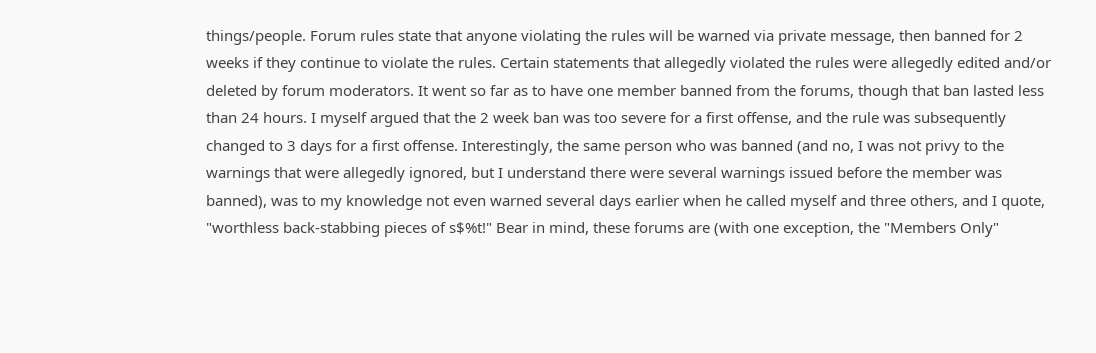things/people. Forum rules state that anyone violating the rules will be warned via private message, then banned for 2 weeks if they continue to violate the rules. Certain statements that allegedly violated the rules were allegedly edited and/or deleted by forum moderators. It went so far as to have one member banned from the forums, though that ban lasted less than 24 hours. I myself argued that the 2 week ban was too severe for a first offense, and the rule was subsequently changed to 3 days for a first offense. Interestingly, the same person who was banned (and no, I was not privy to the warnings that were allegedly ignored, but I understand there were several warnings issued before the member was banned), was to my knowledge not even warned several days earlier when he called myself and three others, and I quote, "worthless back-stabbing pieces of s$%t!" Bear in mind, these forums are (with one exception, the "Members Only"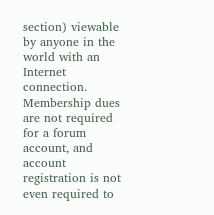section) viewable by anyone in the world with an Internet connection. Membership dues are not required for a forum account, and account registration is not even required to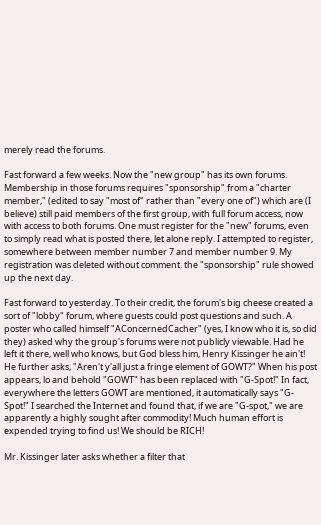merely read the forums.

Fast forward a few weeks. Now the "new group" has its own forums. Membership in those forums requires "sponsorship" from a "charter member," (edited to say "most of" rather than "every one of") which are (I believe) still paid members of the first group, with full forum access, now with access to both forums. One must register for the "new" forums, even to simply read what is posted there, let alone reply. I attempted to register, somewhere between member number 7 and member number 9. My registration was deleted without comment. the "sponsorship" rule showed up the next day.

Fast forward to yesterday. To their credit, the forum's big cheese created a sort of "lobby" forum, where guests could post questions and such. A poster who called himself "AConcernedCacher" (yes, I know who it is, so did they) asked why the group's forums were not publicly viewable. Had he left it there, well who knows, but God bless him, Henry Kissinger he ain't! He further asks, "Aren't y'all just a fringe element of GOWT?" When his post appears, lo and behold "GOWT" has been replaced with "G-Spot!" In fact, everywhere the letters GOWT are mentioned, it automatically says "G-Spot!" I searched the Internet and found that, if we are "G-spot," we are apparently a highly sought after commodity! Much human effort is expended trying to find us! We should be RICH!

Mr. Kissinger later asks whether a filter that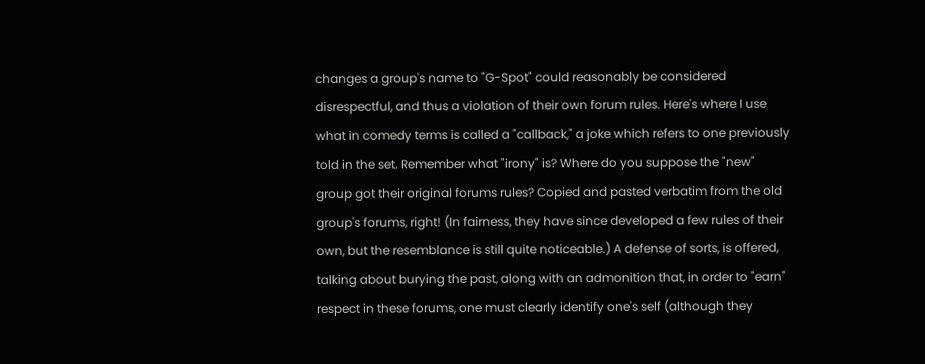changes a group's name to "G-Spot" could reasonably be considered disrespectful, and thus a violation of their own forum rules. Here's where I use what in comedy terms is called a "callback," a joke which refers to one previously told in the set. Remember what "irony" is? Where do you suppose the "new" group got their original forums rules? Copied and pasted verbatim from the old group's forums, right! (In fairness, they have since developed a few rules of their own, but the resemblance is still quite noticeable.) A defense of sorts, is offered, talking about burying the past, along with an admonition that, in order to "earn" respect in these forums, one must clearly identify one's self (although they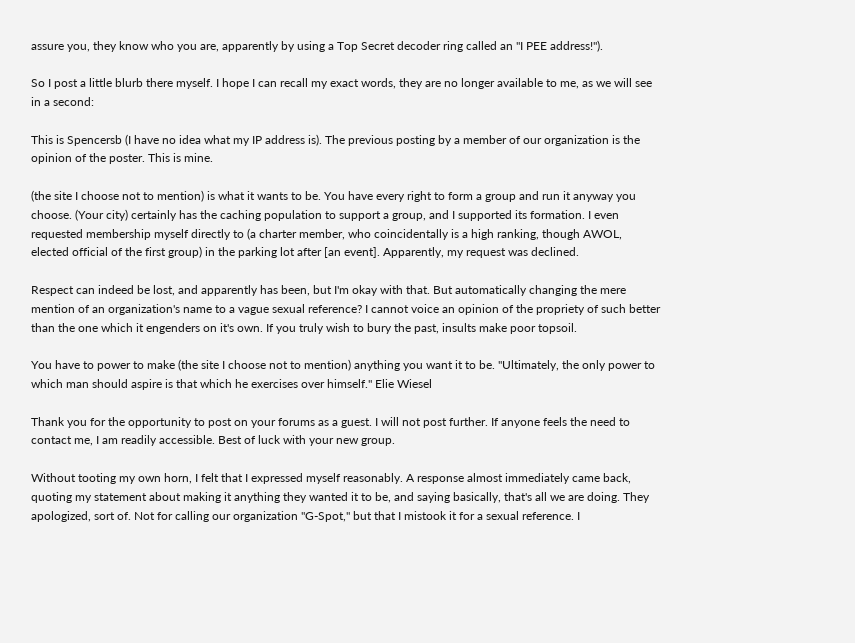assure you, they know who you are, apparently by using a Top Secret decoder ring called an "I PEE address!").

So I post a little blurb there myself. I hope I can recall my exact words, they are no longer available to me, as we will see in a second:

This is Spencersb (I have no idea what my IP address is). The previous posting by a member of our organization is the opinion of the poster. This is mine.

(the site I choose not to mention) is what it wants to be. You have every right to form a group and run it anyway you choose. (Your city) certainly has the caching population to support a group, and I supported its formation. I even requested membership myself directly to (a charter member, who coincidentally is a high ranking, though AWOL, elected official of the first group) in the parking lot after [an event]. Apparently, my request was declined.

Respect can indeed be lost, and apparently has been, but I'm okay with that. But automatically changing the mere mention of an organization's name to a vague sexual reference? I cannot voice an opinion of the propriety of such better than the one which it engenders on it's own. If you truly wish to bury the past, insults make poor topsoil.

You have to power to make (the site I choose not to mention) anything you want it to be. "Ultimately, the only power to which man should aspire is that which he exercises over himself." Elie Wiesel

Thank you for the opportunity to post on your forums as a guest. I will not post further. If anyone feels the need to contact me, I am readily accessible. Best of luck with your new group.

Without tooting my own horn, I felt that I expressed myself reasonably. A response almost immediately came back, quoting my statement about making it anything they wanted it to be, and saying basically, that's all we are doing. They apologized, sort of. Not for calling our organization "G-Spot," but that I mistook it for a sexual reference. I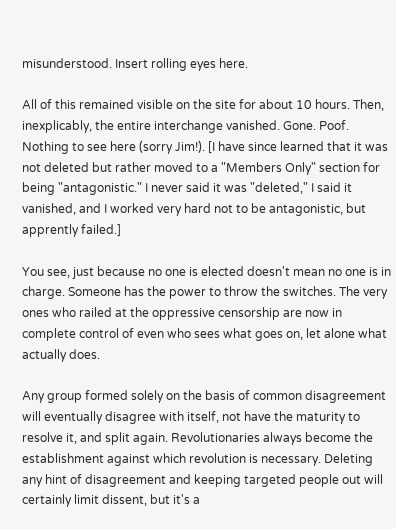misunderstood. Insert rolling eyes here.

All of this remained visible on the site for about 10 hours. Then, inexplicably, the entire interchange vanished. Gone. Poof. Nothing to see here (sorry Jim!). [I have since learned that it was not deleted but rather moved to a "Members Only" section for being "antagonistic." I never said it was "deleted," I said it vanished, and I worked very hard not to be antagonistic, but apprently failed.]

You see, just because no one is elected doesn't mean no one is in charge. Someone has the power to throw the switches. The very ones who railed at the oppressive censorship are now in complete control of even who sees what goes on, let alone what actually does.

Any group formed solely on the basis of common disagreement will eventually disagree with itself, not have the maturity to resolve it, and split again. Revolutionaries always become the establishment against which revolution is necessary. Deleting any hint of disagreement and keeping targeted people out will certainly limit dissent, but it's a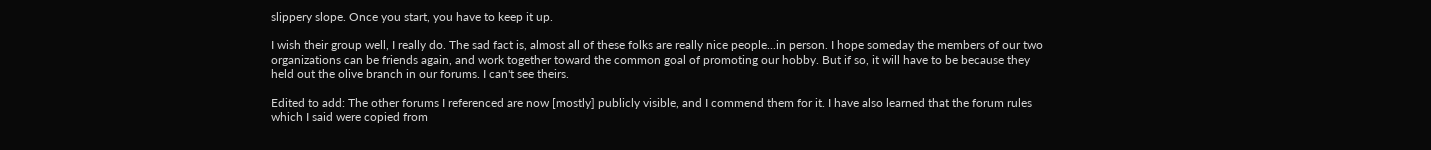slippery slope. Once you start, you have to keep it up.

I wish their group well, I really do. The sad fact is, almost all of these folks are really nice people...in person. I hope someday the members of our two organizations can be friends again, and work together toward the common goal of promoting our hobby. But if so, it will have to be because they held out the olive branch in our forums. I can't see theirs.

Edited to add: The other forums I referenced are now [mostly] publicly visible, and I commend them for it. I have also learned that the forum rules which I said were copied from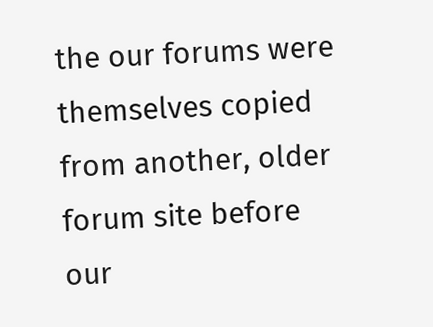the our forums were themselves copied from another, older forum site before our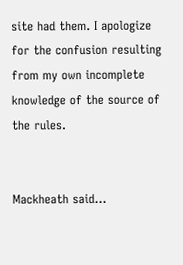site had them. I apologize for the confusion resulting from my own incomplete knowledge of the source of the rules.


Mackheath said...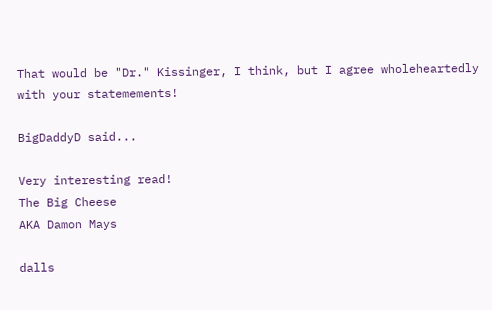That would be "Dr." Kissinger, I think, but I agree wholeheartedly with your statemements!

BigDaddyD said...

Very interesting read!
The Big Cheese
AKA Damon Mays

dalls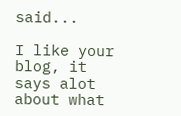said...

I like your blog, it says alot about what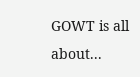GOWT is all about...